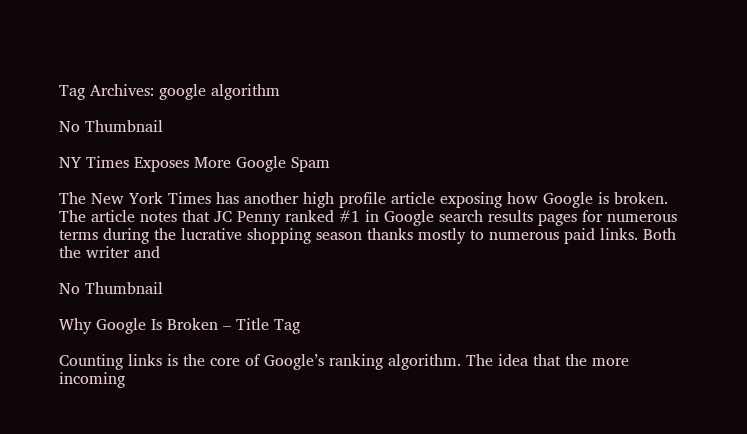Tag Archives: google algorithm

No Thumbnail

NY Times Exposes More Google Spam

The New York Times has another high profile article exposing how Google is broken.  The article notes that JC Penny ranked #1 in Google search results pages for numerous terms during the lucrative shopping season thanks mostly to numerous paid links. Both the writer and

No Thumbnail

Why Google Is Broken – Title Tag

Counting links is the core of Google’s ranking algorithm. The idea that the more incoming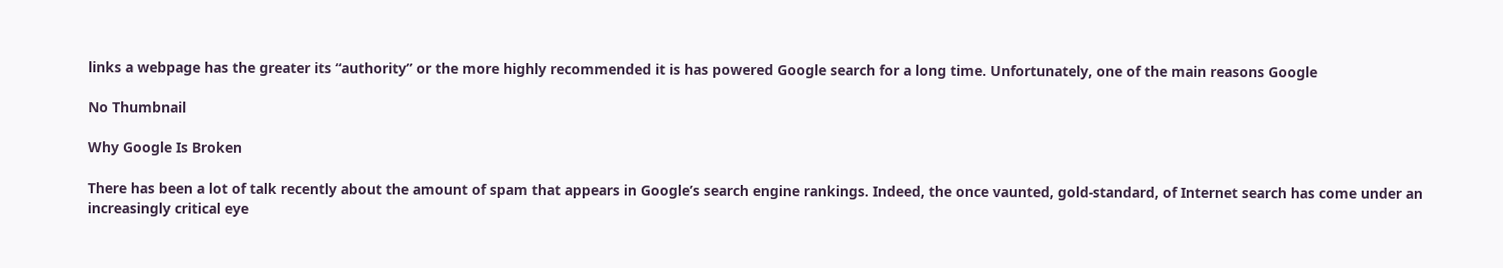links a webpage has the greater its “authority” or the more highly recommended it is has powered Google search for a long time. Unfortunately, one of the main reasons Google

No Thumbnail

Why Google Is Broken

There has been a lot of talk recently about the amount of spam that appears in Google’s search engine rankings. Indeed, the once vaunted, gold-standard, of Internet search has come under an increasingly critical eye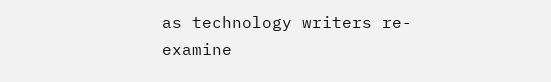as technology writers re-examine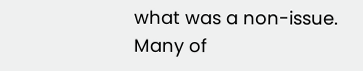what was a non-issue. Many of